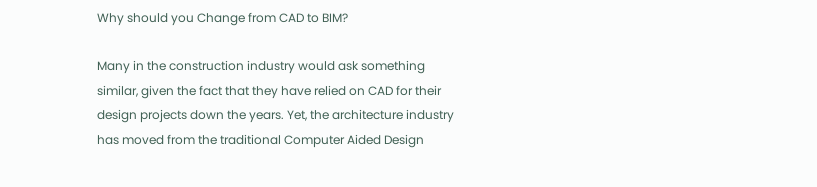Why should you Change from CAD to BIM?

Many in the construction industry would ask something similar, given the fact that they have relied on CAD for their design projects down the years. Yet, the architecture industry has moved from the traditional Computer Aided Design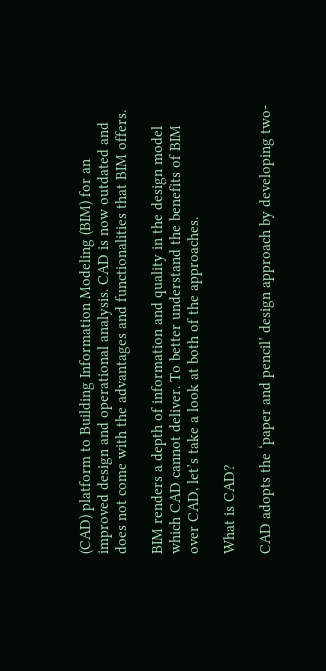(CAD) platform to Building Information Modeling (BIM) for an improved design and operational analysis. CAD is now outdated and does not come with the advantages and functionalities that BIM offers.

BIM renders a depth of information and quality in the design model which CAD cannot deliver. To better understand the benefits of BIM over CAD, let’s take a look at both of the approaches.

What is CAD?

CAD adopts the ‘paper and pencil’ design approach by developing two-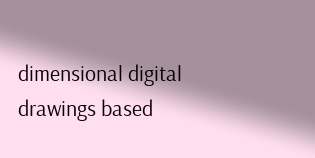dimensional digital drawings based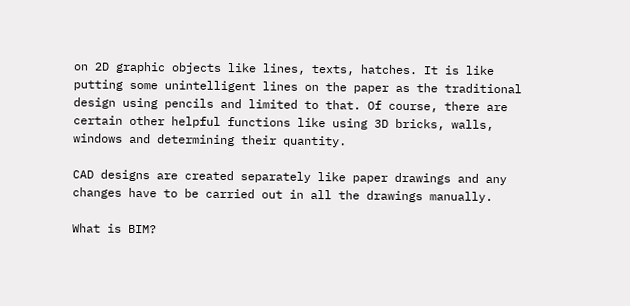on 2D graphic objects like lines, texts, hatches. It is like putting some unintelligent lines on the paper as the traditional design using pencils and limited to that. Of course, there are certain other helpful functions like using 3D bricks, walls, windows and determining their quantity.

CAD designs are created separately like paper drawings and any changes have to be carried out in all the drawings manually.

What is BIM?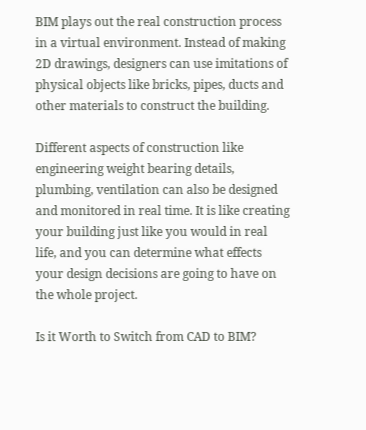BIM plays out the real construction process in a virtual environment. Instead of making 2D drawings, designers can use imitations of physical objects like bricks, pipes, ducts and other materials to construct the building.

Different aspects of construction like engineering weight bearing details, plumbing, ventilation can also be designed and monitored in real time. It is like creating your building just like you would in real life, and you can determine what effects your design decisions are going to have on the whole project.

Is it Worth to Switch from CAD to BIM?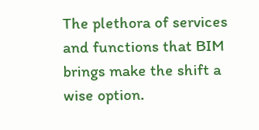The plethora of services and functions that BIM brings make the shift a wise option.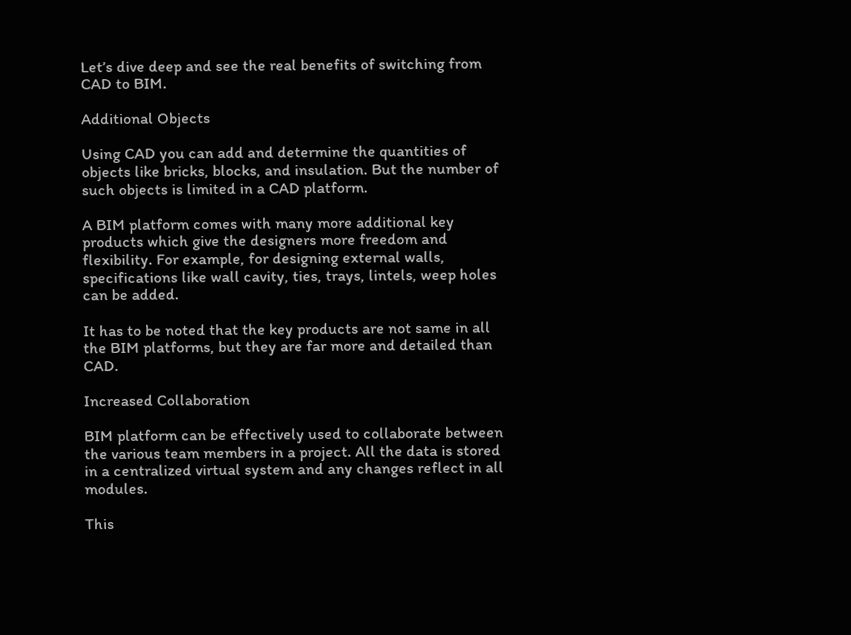Let’s dive deep and see the real benefits of switching from CAD to BIM.

Additional Objects

Using CAD you can add and determine the quantities of objects like bricks, blocks, and insulation. But the number of such objects is limited in a CAD platform.

A BIM platform comes with many more additional key products which give the designers more freedom and flexibility. For example, for designing external walls, specifications like wall cavity, ties, trays, lintels, weep holes can be added.

It has to be noted that the key products are not same in all the BIM platforms, but they are far more and detailed than CAD.

Increased Collaboration

BIM platform can be effectively used to collaborate between the various team members in a project. All the data is stored in a centralized virtual system and any changes reflect in all modules.

This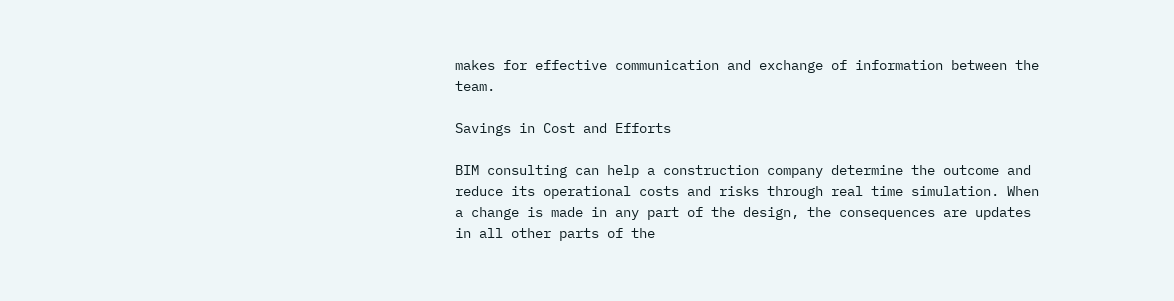makes for effective communication and exchange of information between the team.

Savings in Cost and Efforts

BIM consulting can help a construction company determine the outcome and reduce its operational costs and risks through real time simulation. When a change is made in any part of the design, the consequences are updates in all other parts of the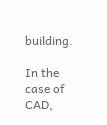building.

In the case of CAD,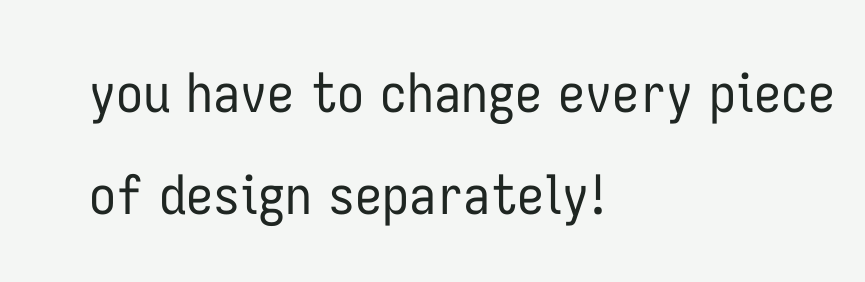you have to change every piece of design separately!